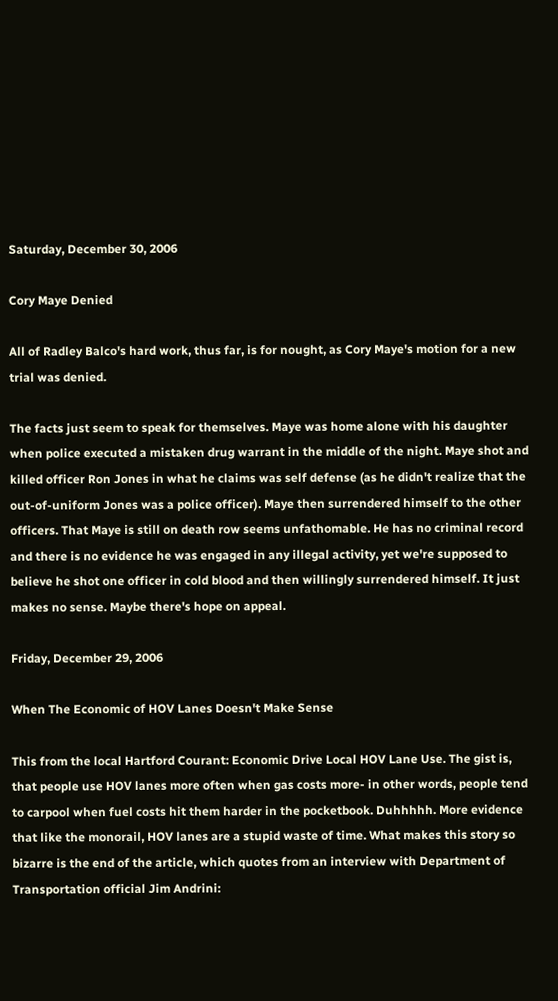Saturday, December 30, 2006

Cory Maye Denied

All of Radley Balco's hard work, thus far, is for nought, as Cory Maye's motion for a new trial was denied.

The facts just seem to speak for themselves. Maye was home alone with his daughter when police executed a mistaken drug warrant in the middle of the night. Maye shot and killed officer Ron Jones in what he claims was self defense (as he didn't realize that the out-of-uniform Jones was a police officer). Maye then surrendered himself to the other officers. That Maye is still on death row seems unfathomable. He has no criminal record and there is no evidence he was engaged in any illegal activity, yet we're supposed to believe he shot one officer in cold blood and then willingly surrendered himself. It just makes no sense. Maybe there's hope on appeal.

Friday, December 29, 2006

When The Economic of HOV Lanes Doesn't Make Sense

This from the local Hartford Courant: Economic Drive Local HOV Lane Use. The gist is, that people use HOV lanes more often when gas costs more- in other words, people tend to carpool when fuel costs hit them harder in the pocketbook. Duhhhhh. More evidence that like the monorail, HOV lanes are a stupid waste of time. What makes this story so bizarre is the end of the article, which quotes from an interview with Department of Transportation official Jim Andrini: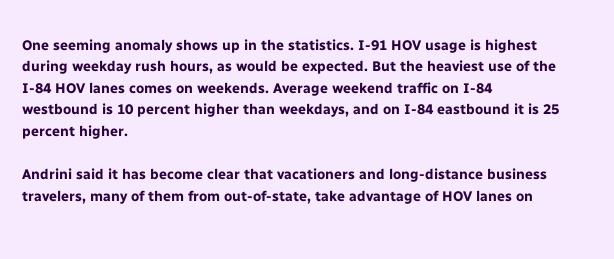One seeming anomaly shows up in the statistics. I-91 HOV usage is highest during weekday rush hours, as would be expected. But the heaviest use of the I-84 HOV lanes comes on weekends. Average weekend traffic on I-84 westbound is 10 percent higher than weekdays, and on I-84 eastbound it is 25 percent higher.

Andrini said it has become clear that vacationers and long-distance business travelers, many of them from out-of-state, take advantage of HOV lanes on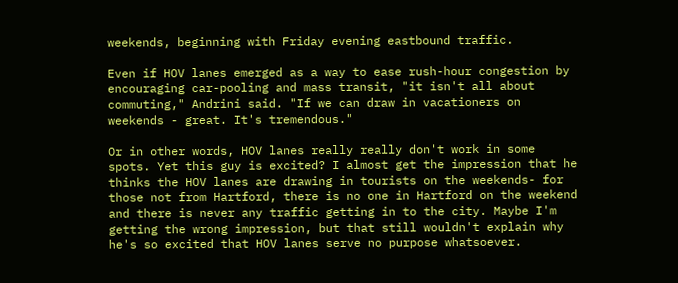weekends, beginning with Friday evening eastbound traffic.

Even if HOV lanes emerged as a way to ease rush-hour congestion by encouraging car-pooling and mass transit, "it isn't all about commuting," Andrini said. "If we can draw in vacationers on weekends - great. It's tremendous."

Or in other words, HOV lanes really really don't work in some spots. Yet this guy is excited? I almost get the impression that he thinks the HOV lanes are drawing in tourists on the weekends- for those not from Hartford, there is no one in Hartford on the weekend and there is never any traffic getting in to the city. Maybe I'm getting the wrong impression, but that still wouldn't explain why he's so excited that HOV lanes serve no purpose whatsoever.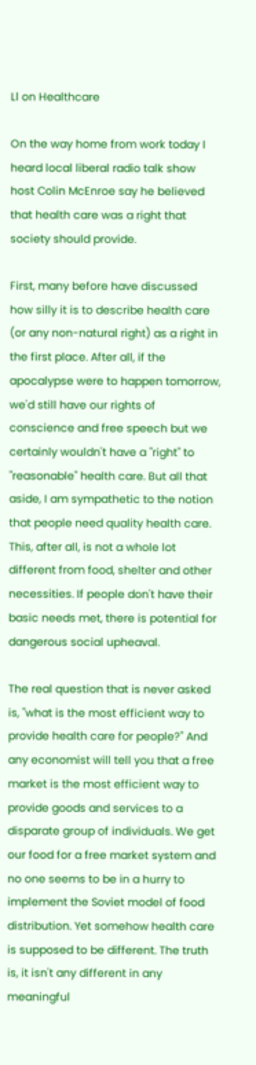Ll on Healthcare

On the way home from work today I heard local liberal radio talk show host Colin McEnroe say he believed that health care was a right that society should provide.

First, many before have discussed how silly it is to describe health care (or any non-natural right) as a right in the first place. After all, if the apocalypse were to happen tomorrow, we'd still have our rights of conscience and free speech but we certainly wouldn't have a "right" to "reasonable" health care. But all that aside, I am sympathetic to the notion that people need quality health care. This, after all, is not a whole lot different from food, shelter and other necessities. If people don't have their basic needs met, there is potential for dangerous social upheaval.

The real question that is never asked is, "what is the most efficient way to provide health care for people?" And any economist will tell you that a free market is the most efficient way to provide goods and services to a disparate group of individuals. We get our food for a free market system and no one seems to be in a hurry to implement the Soviet model of food distribution. Yet somehow health care is supposed to be different. The truth is, it isn't any different in any meaningful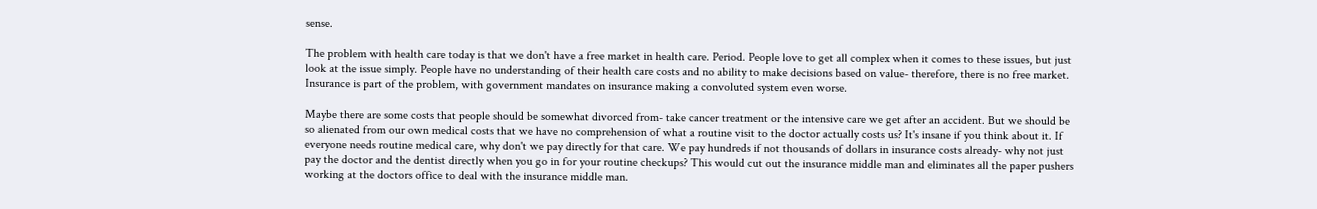sense.

The problem with health care today is that we don't have a free market in health care. Period. People love to get all complex when it comes to these issues, but just look at the issue simply. People have no understanding of their health care costs and no ability to make decisions based on value- therefore, there is no free market. Insurance is part of the problem, with government mandates on insurance making a convoluted system even worse.

Maybe there are some costs that people should be somewhat divorced from- take cancer treatment or the intensive care we get after an accident. But we should be so alienated from our own medical costs that we have no comprehension of what a routine visit to the doctor actually costs us? It's insane if you think about it. If everyone needs routine medical care, why don't we pay directly for that care. We pay hundreds if not thousands of dollars in insurance costs already- why not just pay the doctor and the dentist directly when you go in for your routine checkups? This would cut out the insurance middle man and eliminates all the paper pushers working at the doctors office to deal with the insurance middle man.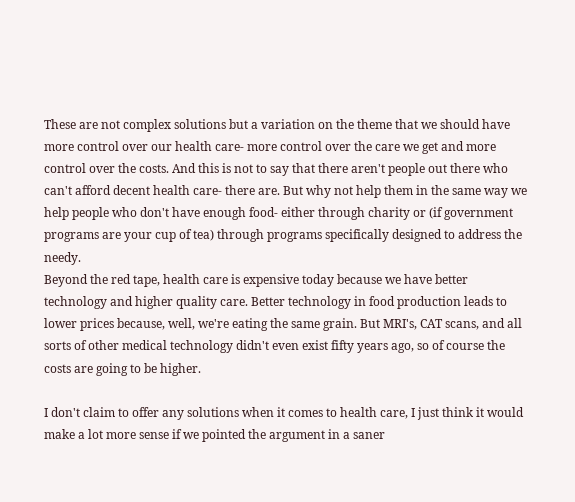These are not complex solutions but a variation on the theme that we should have more control over our health care- more control over the care we get and more control over the costs. And this is not to say that there aren't people out there who can't afford decent health care- there are. But why not help them in the same way we help people who don't have enough food- either through charity or (if government programs are your cup of tea) through programs specifically designed to address the needy.
Beyond the red tape, health care is expensive today because we have better technology and higher quality care. Better technology in food production leads to lower prices because, well, we're eating the same grain. But MRI's, CAT scans, and all sorts of other medical technology didn't even exist fifty years ago, so of course the costs are going to be higher.

I don't claim to offer any solutions when it comes to health care, I just think it would make a lot more sense if we pointed the argument in a saner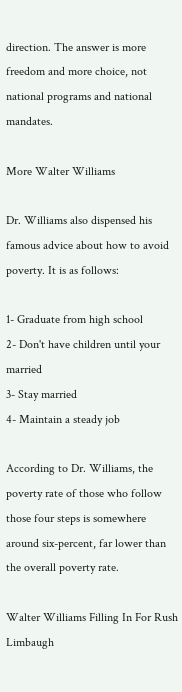direction. The answer is more freedom and more choice, not national programs and national mandates.

More Walter Williams

Dr. Williams also dispensed his famous advice about how to avoid poverty. It is as follows:

1- Graduate from high school
2- Don't have children until your married
3- Stay married
4- Maintain a steady job

According to Dr. Williams, the poverty rate of those who follow those four steps is somewhere around six-percent, far lower than the overall poverty rate.

Walter Williams Filling In For Rush Limbaugh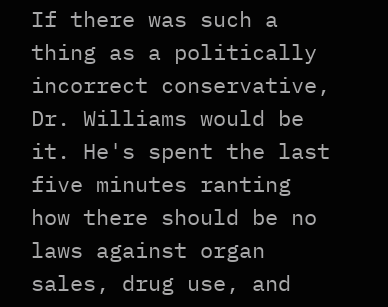If there was such a thing as a politically incorrect conservative, Dr. Williams would be it. He's spent the last five minutes ranting how there should be no laws against organ sales, drug use, and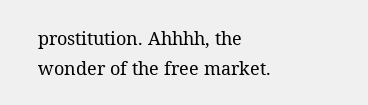prostitution. Ahhhh, the wonder of the free market.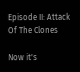Episode II: Attack Of The Clones

Now it's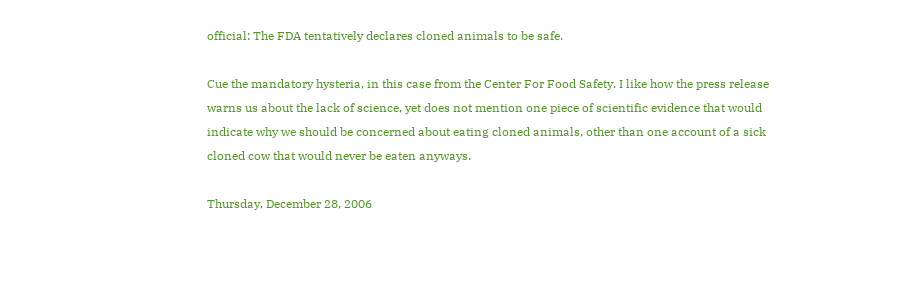official: The FDA tentatively declares cloned animals to be safe.

Cue the mandatory hysteria, in this case from the Center For Food Safety. I like how the press release warns us about the lack of science, yet does not mention one piece of scientific evidence that would indicate why we should be concerned about eating cloned animals, other than one account of a sick cloned cow that would never be eaten anyways.

Thursday, December 28, 2006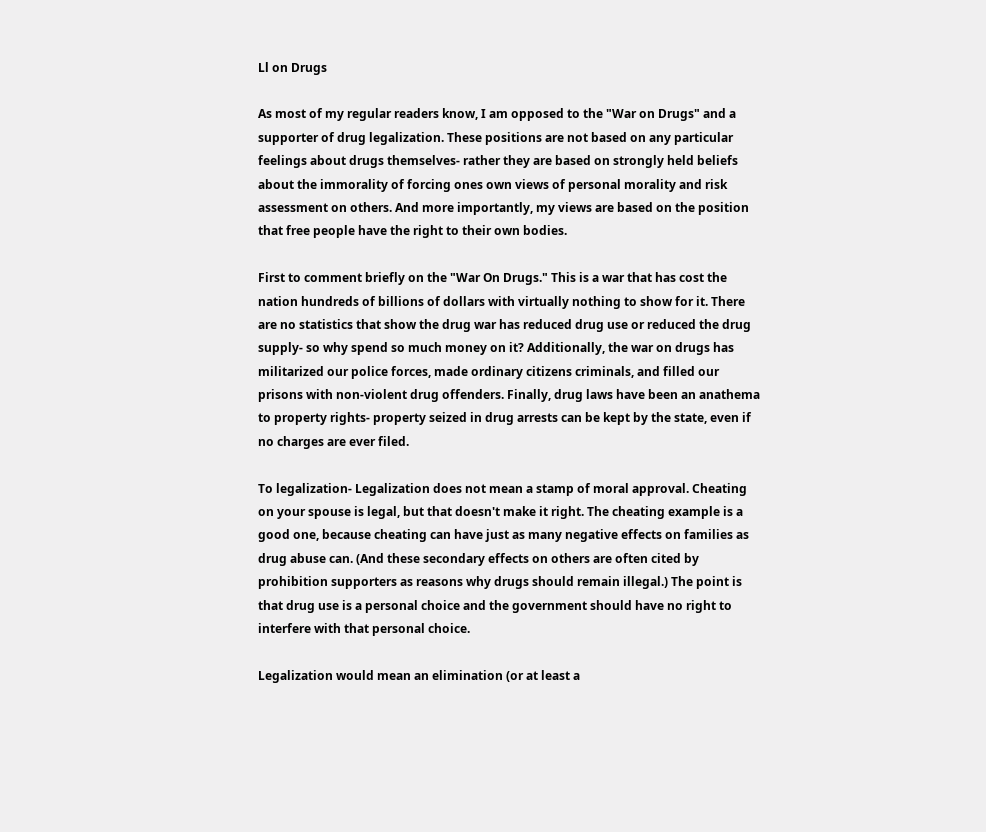Ll on Drugs

As most of my regular readers know, I am opposed to the "War on Drugs" and a supporter of drug legalization. These positions are not based on any particular feelings about drugs themselves- rather they are based on strongly held beliefs about the immorality of forcing ones own views of personal morality and risk assessment on others. And more importantly, my views are based on the position that free people have the right to their own bodies.

First to comment briefly on the "War On Drugs." This is a war that has cost the nation hundreds of billions of dollars with virtually nothing to show for it. There are no statistics that show the drug war has reduced drug use or reduced the drug supply- so why spend so much money on it? Additionally, the war on drugs has militarized our police forces, made ordinary citizens criminals, and filled our prisons with non-violent drug offenders. Finally, drug laws have been an anathema to property rights- property seized in drug arrests can be kept by the state, even if no charges are ever filed.

To legalization- Legalization does not mean a stamp of moral approval. Cheating on your spouse is legal, but that doesn't make it right. The cheating example is a good one, because cheating can have just as many negative effects on families as drug abuse can. (And these secondary effects on others are often cited by prohibition supporters as reasons why drugs should remain illegal.) The point is that drug use is a personal choice and the government should have no right to interfere with that personal choice.

Legalization would mean an elimination (or at least a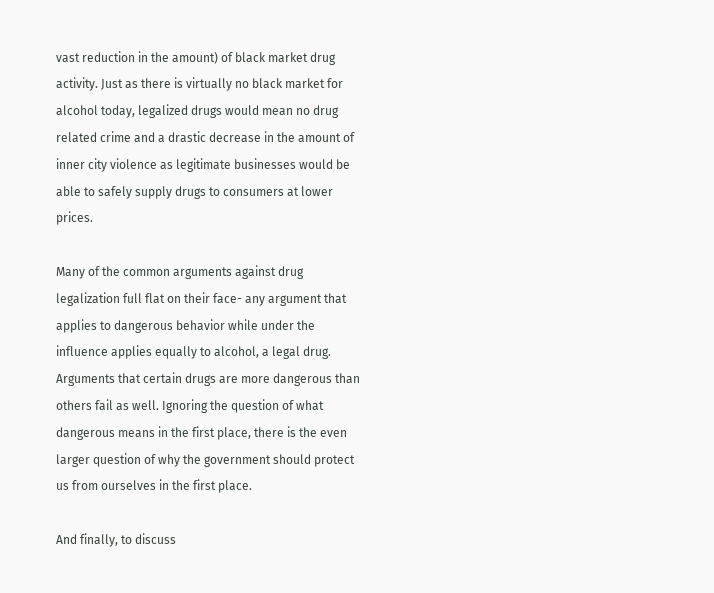vast reduction in the amount) of black market drug activity. Just as there is virtually no black market for alcohol today, legalized drugs would mean no drug related crime and a drastic decrease in the amount of inner city violence as legitimate businesses would be able to safely supply drugs to consumers at lower prices.

Many of the common arguments against drug legalization full flat on their face- any argument that applies to dangerous behavior while under the influence applies equally to alcohol, a legal drug. Arguments that certain drugs are more dangerous than others fail as well. Ignoring the question of what dangerous means in the first place, there is the even larger question of why the government should protect us from ourselves in the first place.

And finally, to discuss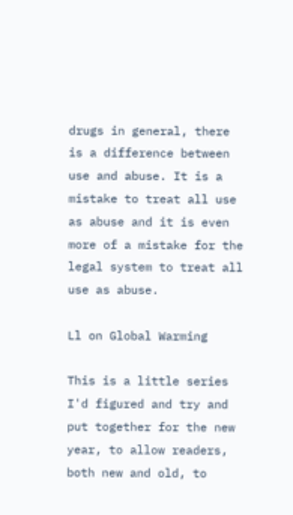drugs in general, there is a difference between use and abuse. It is a mistake to treat all use as abuse and it is even more of a mistake for the legal system to treat all use as abuse.

Ll on Global Warming

This is a little series I'd figured and try and put together for the new year, to allow readers, both new and old, to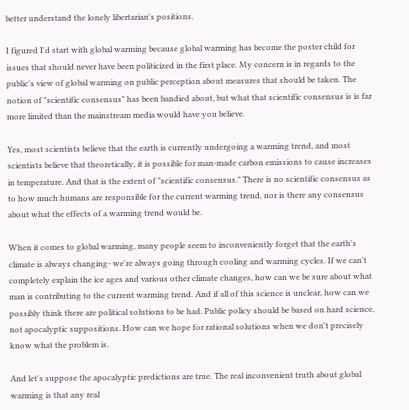better understand the lonely libertarian's positions.

I figured I'd start with global warming because global warming has become the poster child for issues that should never have been politicized in the first place. My concern is in regards to the public's view of global warming on public perception about measures that should be taken. The notion of "scientific consensus" has been bandied about, but what that scientific consensus is is far more limited than the mainstream media would have you believe.

Yes, most scientists believe that the earth is currently undergoing a warming trend, and most scientists believe that theoretically, it is possible for man-made carbon emissions to cause increases in temperature. And that is the extent of "scientific consensus." There is no scientific consensus as to how much humans are responsible for the current warming trend, nor is there any consensus about what the effects of a warming trend would be.

When it comes to global warming, many people seem to inconveniently forget that the earth's climate is always changing- we're always going through cooling and warming cycles. If we can't completely explain the ice ages and various other climate changes, how can we be sure about what man is contributing to the current warming trend. And if all of this science is unclear, how can we possibly think there are political solutions to be had. Public policy should be based on hard science, not apocalyptic suppositions. How can we hope for rational solutions when we don't precisely know what the problem is.

And let's suppose the apocalyptic predictions are true. The real inconvenient truth about global warming is that any real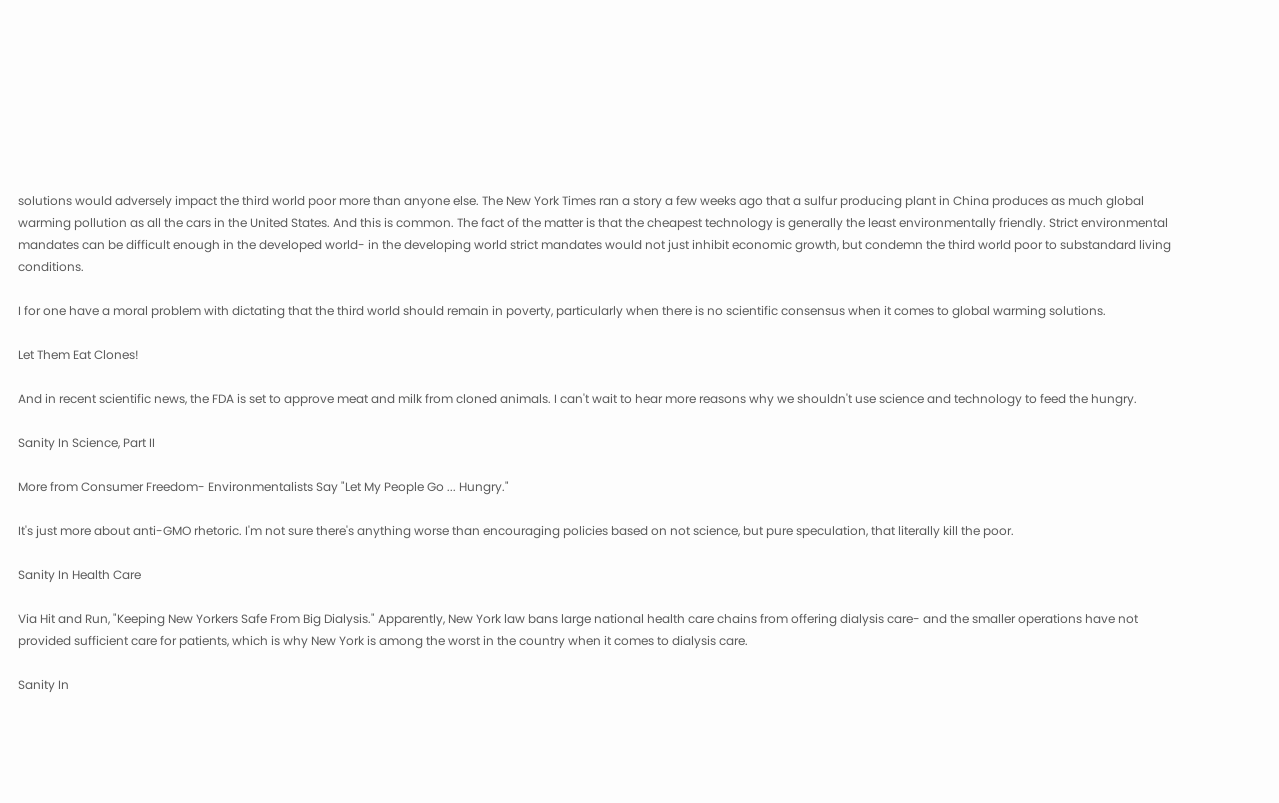solutions would adversely impact the third world poor more than anyone else. The New York Times ran a story a few weeks ago that a sulfur producing plant in China produces as much global warming pollution as all the cars in the United States. And this is common. The fact of the matter is that the cheapest technology is generally the least environmentally friendly. Strict environmental mandates can be difficult enough in the developed world- in the developing world strict mandates would not just inhibit economic growth, but condemn the third world poor to substandard living conditions.

I for one have a moral problem with dictating that the third world should remain in poverty, particularly when there is no scientific consensus when it comes to global warming solutions.

Let Them Eat Clones!

And in recent scientific news, the FDA is set to approve meat and milk from cloned animals. I can't wait to hear more reasons why we shouldn't use science and technology to feed the hungry.

Sanity In Science, Part II

More from Consumer Freedom- Environmentalists Say "Let My People Go ... Hungry."

It's just more about anti-GMO rhetoric. I'm not sure there's anything worse than encouraging policies based on not science, but pure speculation, that literally kill the poor.

Sanity In Health Care

Via Hit and Run, "Keeping New Yorkers Safe From Big Dialysis." Apparently, New York law bans large national health care chains from offering dialysis care- and the smaller operations have not provided sufficient care for patients, which is why New York is among the worst in the country when it comes to dialysis care.

Sanity In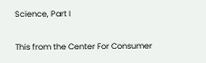Science, Part I

This from the Center For Consumer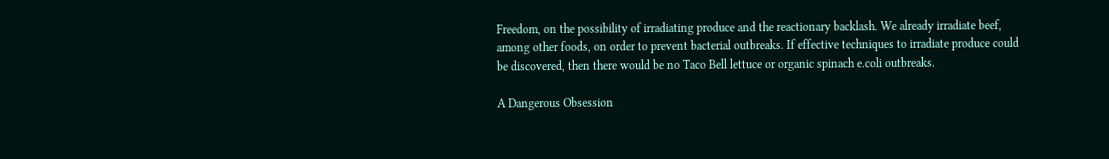Freedom, on the possibility of irradiating produce and the reactionary backlash. We already irradiate beef, among other foods, on order to prevent bacterial outbreaks. If effective techniques to irradiate produce could be discovered, then there would be no Taco Bell lettuce or organic spinach e.coli outbreaks.

A Dangerous Obsession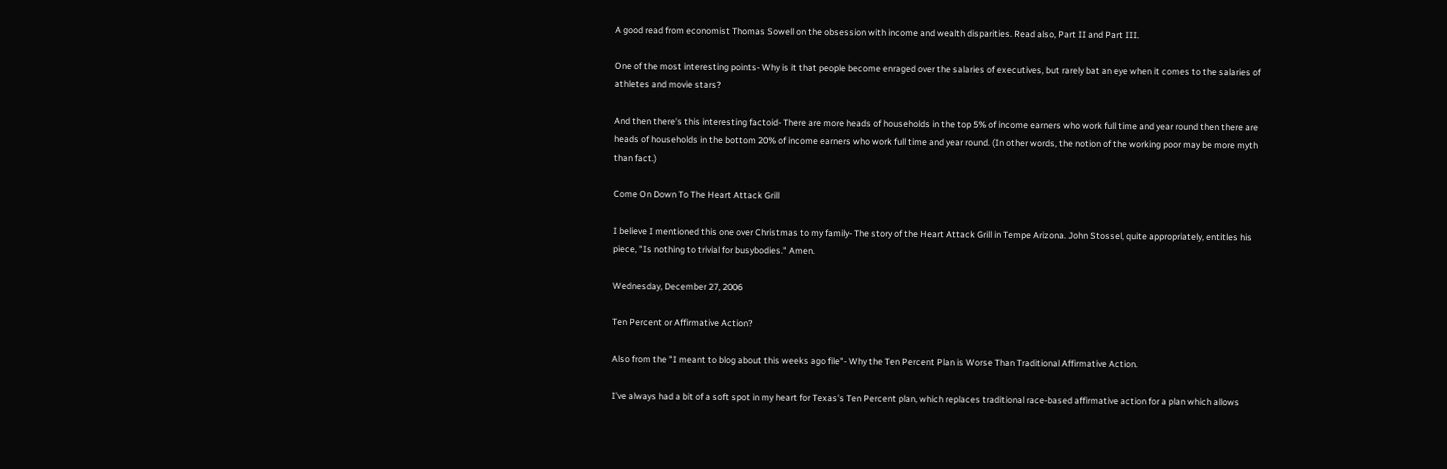A good read from economist Thomas Sowell on the obsession with income and wealth disparities. Read also, Part II and Part III.

One of the most interesting points- Why is it that people become enraged over the salaries of executives, but rarely bat an eye when it comes to the salaries of athletes and movie stars?

And then there's this interesting factoid- There are more heads of households in the top 5% of income earners who work full time and year round then there are heads of households in the bottom 20% of income earners who work full time and year round. (In other words, the notion of the working poor may be more myth than fact.)

Come On Down To The Heart Attack Grill

I believe I mentioned this one over Christmas to my family- The story of the Heart Attack Grill in Tempe Arizona. John Stossel, quite appropriately, entitles his piece, "Is nothing to trivial for busybodies." Amen.

Wednesday, December 27, 2006

Ten Percent or Affirmative Action?

Also from the "I meant to blog about this weeks ago file"- Why the Ten Percent Plan is Worse Than Traditional Affirmative Action.

I've always had a bit of a soft spot in my heart for Texas's Ten Percent plan, which replaces traditional race-based affirmative action for a plan which allows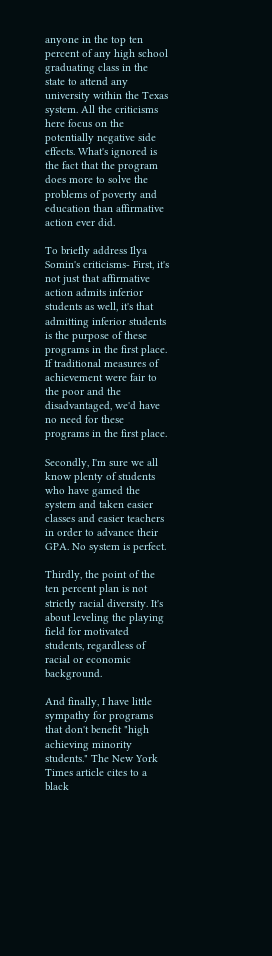anyone in the top ten percent of any high school graduating class in the state to attend any university within the Texas system. All the criticisms here focus on the potentially negative side effects. What's ignored is the fact that the program does more to solve the problems of poverty and education than affirmative action ever did.

To briefly address Ilya Somin's criticisms- First, it's not just that affirmative action admits inferior students as well, it's that admitting inferior students is the purpose of these programs in the first place. If traditional measures of achievement were fair to the poor and the disadvantaged, we'd have no need for these programs in the first place.

Secondly, I'm sure we all know plenty of students who have gamed the system and taken easier classes and easier teachers in order to advance their GPA. No system is perfect.

Thirdly, the point of the ten percent plan is not strictly racial diversity. It's about leveling the playing field for motivated students, regardless of racial or economic background.

And finally, I have little sympathy for programs that don't benefit "high achieving minority students." The New York Times article cites to a black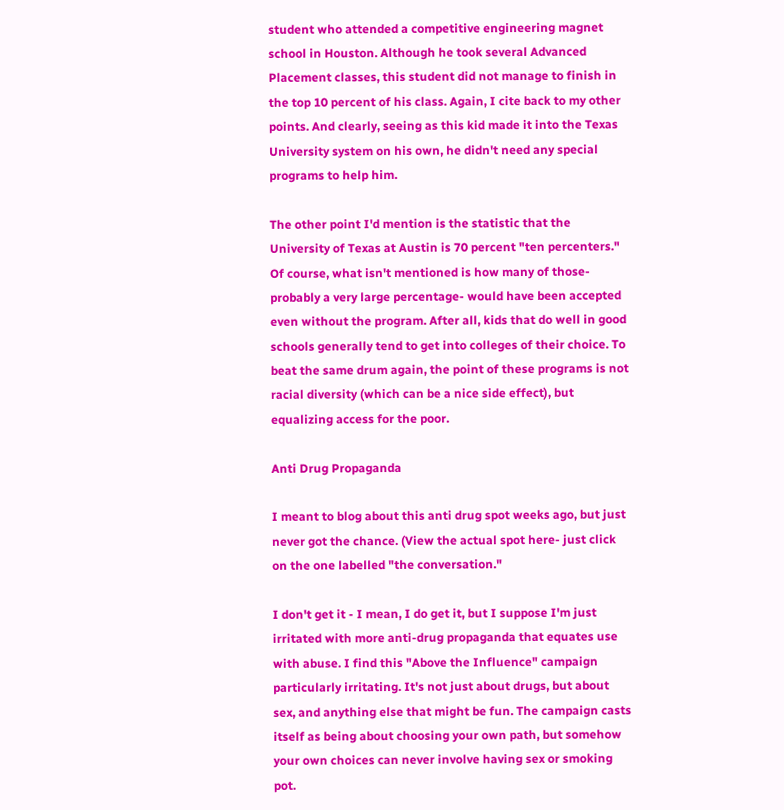student who attended a competitive engineering magnet school in Houston. Although he took several Advanced Placement classes, this student did not manage to finish in the top 10 percent of his class. Again, I cite back to my other points. And clearly, seeing as this kid made it into the Texas University system on his own, he didn't need any special programs to help him.

The other point I'd mention is the statistic that the University of Texas at Austin is 70 percent "ten percenters." Of course, what isn't mentioned is how many of those- probably a very large percentage- would have been accepted even without the program. After all, kids that do well in good schools generally tend to get into colleges of their choice. To beat the same drum again, the point of these programs is not racial diversity (which can be a nice side effect), but equalizing access for the poor.

Anti Drug Propaganda

I meant to blog about this anti drug spot weeks ago, but just never got the chance. (View the actual spot here- just click on the one labelled "the conversation."

I don't get it - I mean, I do get it, but I suppose I'm just irritated with more anti-drug propaganda that equates use with abuse. I find this "Above the Influence" campaign particularly irritating. It's not just about drugs, but about sex, and anything else that might be fun. The campaign casts itself as being about choosing your own path, but somehow your own choices can never involve having sex or smoking pot.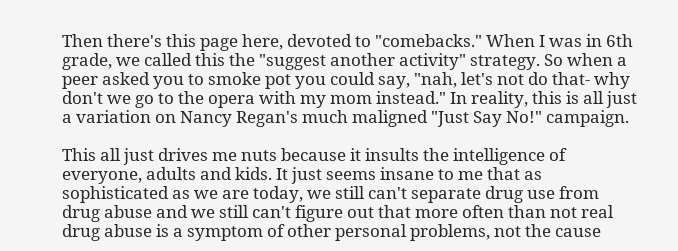Then there's this page here, devoted to "comebacks." When I was in 6th grade, we called this the "suggest another activity" strategy. So when a peer asked you to smoke pot you could say, "nah, let's not do that- why don't we go to the opera with my mom instead." In reality, this is all just a variation on Nancy Regan's much maligned "Just Say No!" campaign.

This all just drives me nuts because it insults the intelligence of everyone, adults and kids. It just seems insane to me that as sophisticated as we are today, we still can't separate drug use from drug abuse and we still can't figure out that more often than not real drug abuse is a symptom of other personal problems, not the cause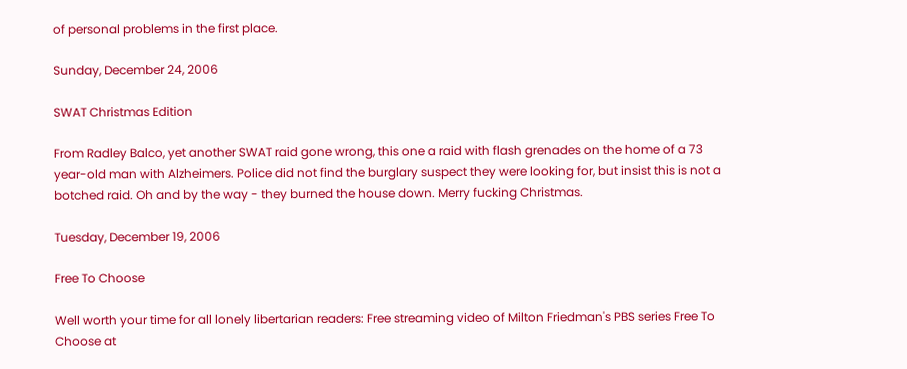of personal problems in the first place.

Sunday, December 24, 2006

SWAT Christmas Edition

From Radley Balco, yet another SWAT raid gone wrong, this one a raid with flash grenades on the home of a 73 year-old man with Alzheimers. Police did not find the burglary suspect they were looking for, but insist this is not a botched raid. Oh and by the way - they burned the house down. Merry fucking Christmas.

Tuesday, December 19, 2006

Free To Choose

Well worth your time for all lonely libertarian readers: Free streaming video of Milton Friedman's PBS series Free To Choose at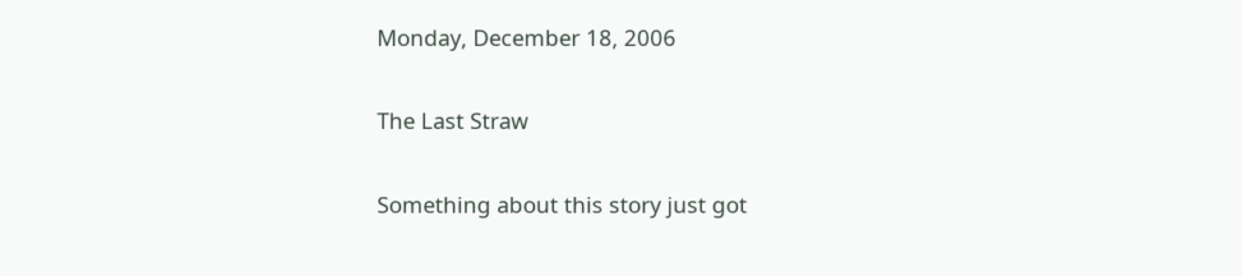Monday, December 18, 2006

The Last Straw

Something about this story just got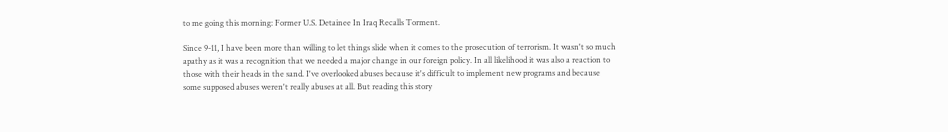to me going this morning: Former U.S. Detainee In Iraq Recalls Torment.

Since 9-11, I have been more than willing to let things slide when it comes to the prosecution of terrorism. It wasn't so much apathy as it was a recognition that we needed a major change in our foreign policy. In all likelihood it was also a reaction to those with their heads in the sand. I've overlooked abuses because it's difficult to implement new programs and because some supposed abuses weren't really abuses at all. But reading this story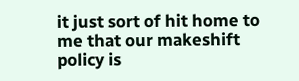it just sort of hit home to me that our makeshift policy is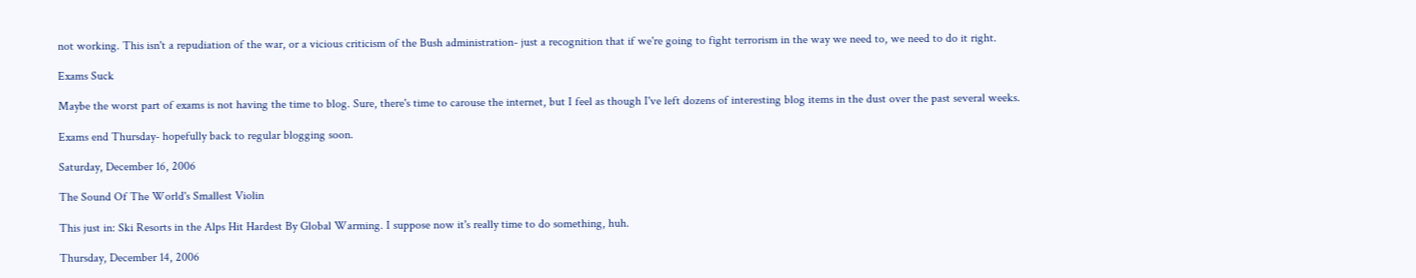not working. This isn't a repudiation of the war, or a vicious criticism of the Bush administration- just a recognition that if we're going to fight terrorism in the way we need to, we need to do it right.

Exams Suck

Maybe the worst part of exams is not having the time to blog. Sure, there's time to carouse the internet, but I feel as though I've left dozens of interesting blog items in the dust over the past several weeks.

Exams end Thursday- hopefully back to regular blogging soon.

Saturday, December 16, 2006

The Sound Of The World's Smallest Violin

This just in: Ski Resorts in the Alps Hit Hardest By Global Warming. I suppose now it's really time to do something, huh.

Thursday, December 14, 2006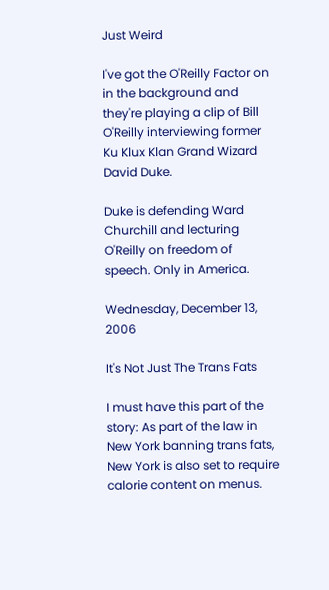Just Weird

I've got the O'Reilly Factor on in the background and they're playing a clip of Bill O'Reilly interviewing former Ku Klux Klan Grand Wizard David Duke.

Duke is defending Ward Churchill and lecturing O'Reilly on freedom of speech. Only in America.

Wednesday, December 13, 2006

It's Not Just The Trans Fats

I must have this part of the story: As part of the law in New York banning trans fats, New York is also set to require calorie content on menus.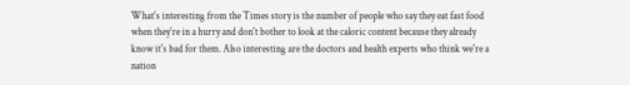What's interesting from the Times story is the number of people who say they eat fast food when they're in a hurry and don't bother to look at the caloric content because they already know it's bad for them. Also interesting are the doctors and health experts who think we're a nation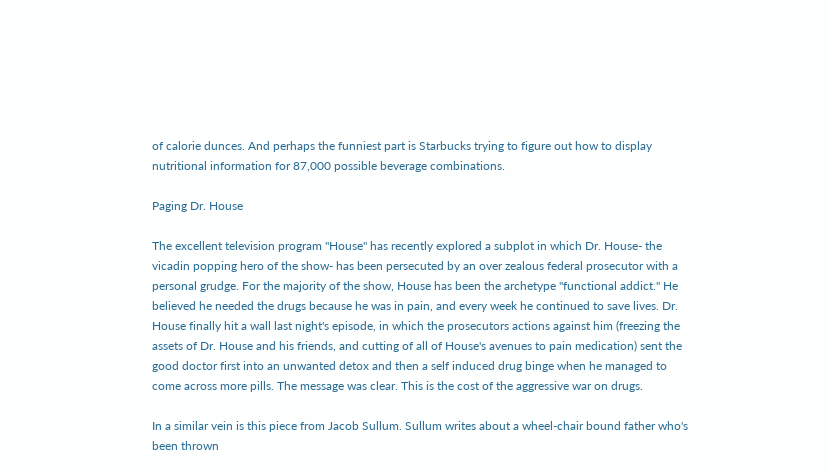of calorie dunces. And perhaps the funniest part is Starbucks trying to figure out how to display nutritional information for 87,000 possible beverage combinations.

Paging Dr. House

The excellent television program "House" has recently explored a subplot in which Dr. House- the vicadin popping hero of the show- has been persecuted by an over zealous federal prosecutor with a personal grudge. For the majority of the show, House has been the archetype "functional addict." He believed he needed the drugs because he was in pain, and every week he continued to save lives. Dr. House finally hit a wall last night's episode, in which the prosecutors actions against him (freezing the assets of Dr. House and his friends, and cutting of all of House's avenues to pain medication) sent the good doctor first into an unwanted detox and then a self induced drug binge when he managed to come across more pills. The message was clear. This is the cost of the aggressive war on drugs.

In a similar vein is this piece from Jacob Sullum. Sullum writes about a wheel-chair bound father who's been thrown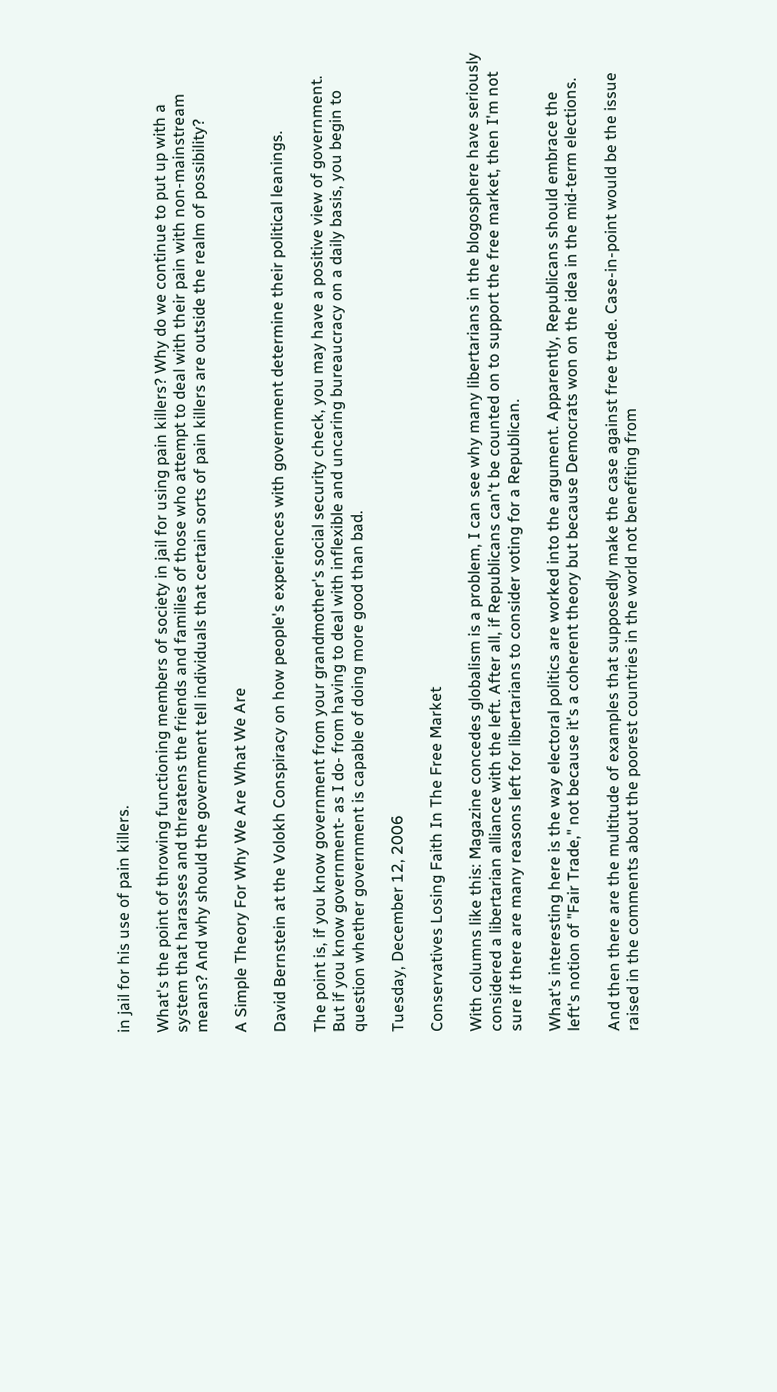in jail for his use of pain killers.

What's the point of throwing functioning members of society in jail for using pain killers? Why do we continue to put up with a system that harasses and threatens the friends and families of those who attempt to deal with their pain with non-mainstream means? And why should the government tell individuals that certain sorts of pain killers are outside the realm of possibility?

A Simple Theory For Why We Are What We Are

David Bernstein at the Volokh Conspiracy on how people's experiences with government determine their political leanings.

The point is, if you know government from your grandmother's social security check, you may have a positive view of government. But if you know government- as I do- from having to deal with inflexible and uncaring bureaucracy on a daily basis, you begin to question whether government is capable of doing more good than bad.

Tuesday, December 12, 2006

Conservatives Losing Faith In The Free Market

With columns like this: Magazine concedes globalism is a problem, I can see why many libertarians in the blogosphere have seriously considered a libertarian alliance with the left. After all, if Republicans can't be counted on to support the free market, then I'm not sure if there are many reasons left for libertarians to consider voting for a Republican.

What's interesting here is the way electoral politics are worked into the argument. Apparently, Republicans should embrace the left's notion of "Fair Trade," not because it's a coherent theory but because Democrats won on the idea in the mid-term elections.

And then there are the multitude of examples that supposedly make the case against free trade. Case-in-point would be the issue raised in the comments about the poorest countries in the world not benefiting from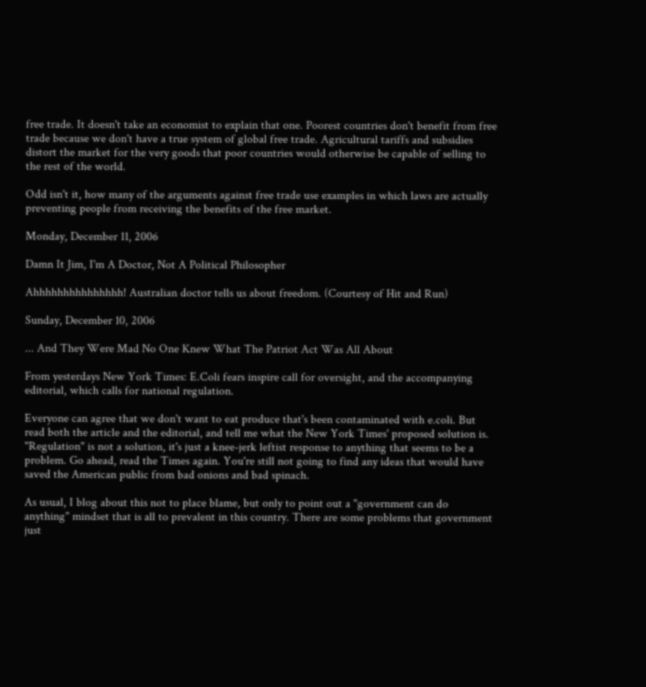free trade. It doesn't take an economist to explain that one. Poorest countries don't benefit from free trade because we don't have a true system of global free trade. Agricultural tariffs and subsidies distort the market for the very goods that poor countries would otherwise be capable of selling to the rest of the world.

Odd isn't it, how many of the arguments against free trade use examples in which laws are actually preventing people from receiving the benefits of the free market.

Monday, December 11, 2006

Damn It Jim, I'm A Doctor, Not A Political Philosopher

Ahhhhhhhhhhhhhhh! Australian doctor tells us about freedom. (Courtesy of Hit and Run)

Sunday, December 10, 2006

... And They Were Mad No One Knew What The Patriot Act Was All About

From yesterdays New York Times: E.Coli fears inspire call for oversight, and the accompanying editorial, which calls for national regulation.

Everyone can agree that we don't want to eat produce that's been contaminated with e.coli. But read both the article and the editorial, and tell me what the New York Times' proposed solution is. "Regulation" is not a solution, it's just a knee-jerk leftist response to anything that seems to be a problem. Go ahead, read the Times again. You're still not going to find any ideas that would have saved the American public from bad onions and bad spinach.

As usual, I blog about this not to place blame, but only to point out a "government can do anything" mindset that is all to prevalent in this country. There are some problems that government just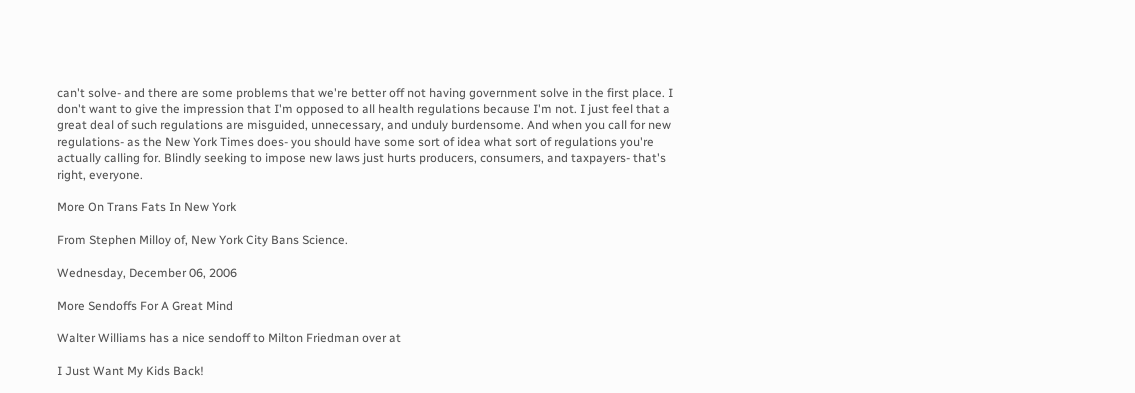can't solve- and there are some problems that we're better off not having government solve in the first place. I don't want to give the impression that I'm opposed to all health regulations because I'm not. I just feel that a great deal of such regulations are misguided, unnecessary, and unduly burdensome. And when you call for new regulations- as the New York Times does- you should have some sort of idea what sort of regulations you're actually calling for. Blindly seeking to impose new laws just hurts producers, consumers, and taxpayers- that's right, everyone.

More On Trans Fats In New York

From Stephen Milloy of, New York City Bans Science.

Wednesday, December 06, 2006

More Sendoffs For A Great Mind

Walter Williams has a nice sendoff to Milton Friedman over at

I Just Want My Kids Back!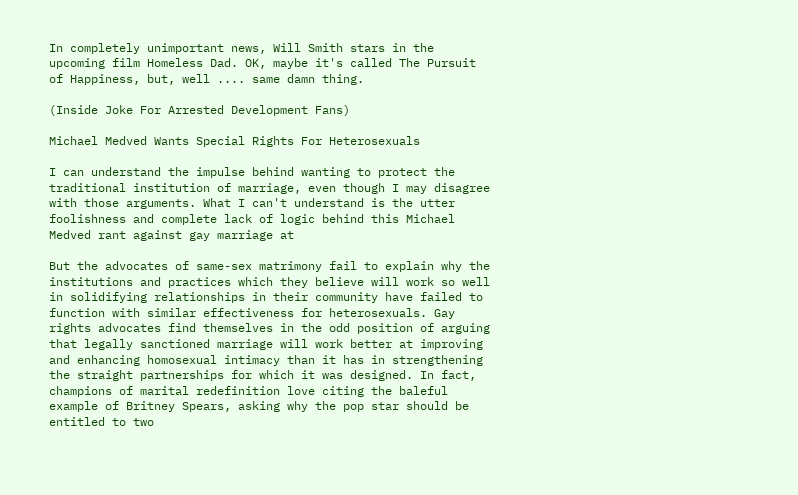In completely unimportant news, Will Smith stars in the upcoming film Homeless Dad. OK, maybe it's called The Pursuit of Happiness, but, well .... same damn thing.

(Inside Joke For Arrested Development Fans)

Michael Medved Wants Special Rights For Heterosexuals

I can understand the impulse behind wanting to protect the traditional institution of marriage, even though I may disagree with those arguments. What I can't understand is the utter foolishness and complete lack of logic behind this Michael Medved rant against gay marriage at

But the advocates of same-sex matrimony fail to explain why the institutions and practices which they believe will work so well in solidifying relationships in their community have failed to function with similar effectiveness for heterosexuals. Gay rights advocates find themselves in the odd position of arguing that legally sanctioned marriage will work better at improving and enhancing homosexual intimacy than it has in strengthening the straight partnerships for which it was designed. In fact, champions of marital redefinition love citing the baleful example of Britney Spears, asking why the pop star should be entitled to two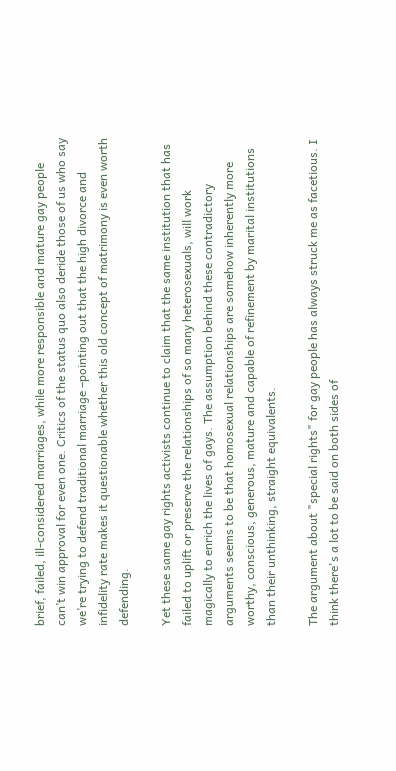brief, failed, ill-considered marriages, while more responsible and mature gay people can’t win approval for even one. Critics of the status quo also deride those of us who say we’re trying to defend traditional marriage –pointing out that the high divorce and infidelity rate makes it questionable whether this old concept of matrimony is even worth defending.

Yet these same gay rights activists continue to claim that the same institution that has failed to uplift or preserve the relationships of so many heterosexuals, will work magically to enrich the lives of gays. The assumption behind these contradictory arguments seems to be that homosexual relationships are somehow inherently more worthy, conscious, generous, mature and capable of refinement by marital institutions than their unthinking, straight equivalents.

The argument about "special rights" for gay people has always struck me as facetious. I think there's a lot to be said on both sides of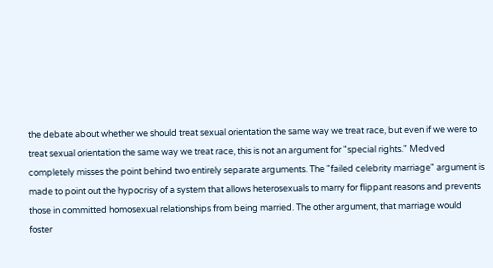the debate about whether we should treat sexual orientation the same way we treat race, but even if we were to treat sexual orientation the same way we treat race, this is not an argument for "special rights." Medved completely misses the point behind two entirely separate arguments. The "failed celebrity marriage" argument is made to point out the hypocrisy of a system that allows heterosexuals to marry for flippant reasons and prevents those in committed homosexual relationships from being married. The other argument, that marriage would foster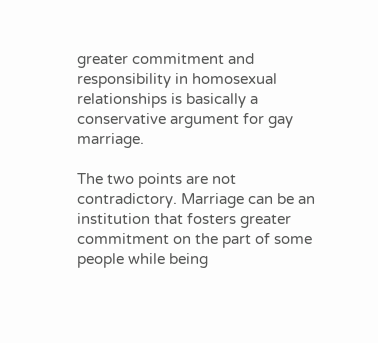greater commitment and responsibility in homosexual relationships is basically a conservative argument for gay marriage.

The two points are not contradictory. Marriage can be an institution that fosters greater commitment on the part of some people while being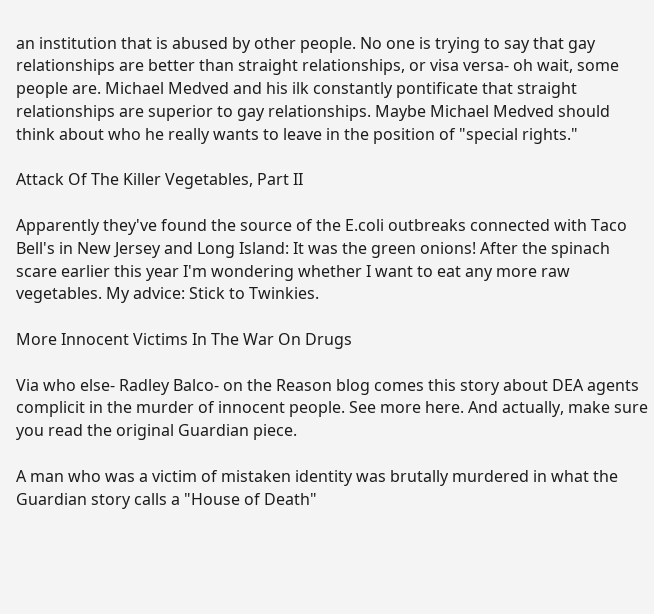an institution that is abused by other people. No one is trying to say that gay relationships are better than straight relationships, or visa versa- oh wait, some people are. Michael Medved and his ilk constantly pontificate that straight relationships are superior to gay relationships. Maybe Michael Medved should think about who he really wants to leave in the position of "special rights."

Attack Of The Killer Vegetables, Part II

Apparently they've found the source of the E.coli outbreaks connected with Taco Bell's in New Jersey and Long Island: It was the green onions! After the spinach scare earlier this year I'm wondering whether I want to eat any more raw vegetables. My advice: Stick to Twinkies.

More Innocent Victims In The War On Drugs

Via who else- Radley Balco- on the Reason blog comes this story about DEA agents complicit in the murder of innocent people. See more here. And actually, make sure you read the original Guardian piece.

A man who was a victim of mistaken identity was brutally murdered in what the Guardian story calls a "House of Death"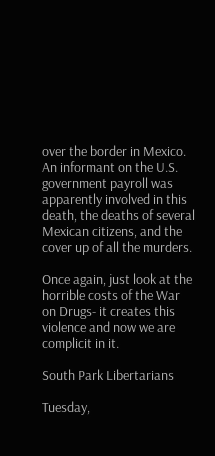over the border in Mexico. An informant on the U.S. government payroll was apparently involved in this death, the deaths of several Mexican citizens, and the cover up of all the murders.

Once again, just look at the horrible costs of the War on Drugs- it creates this violence and now we are complicit in it.

South Park Libertarians

Tuesday,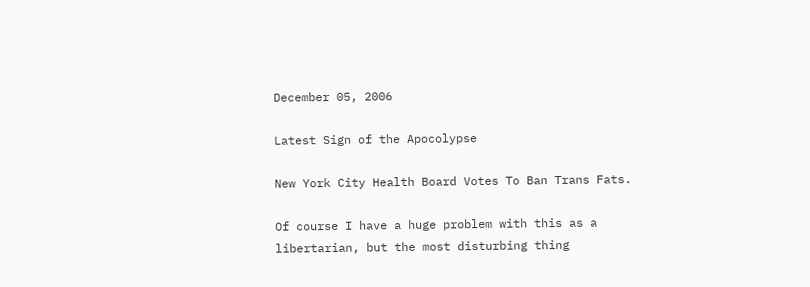December 05, 2006

Latest Sign of the Apocolypse

New York City Health Board Votes To Ban Trans Fats.

Of course I have a huge problem with this as a libertarian, but the most disturbing thing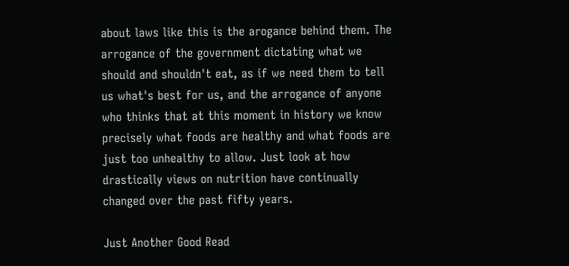about laws like this is the arogance behind them. The arrogance of the government dictating what we should and shouldn't eat, as if we need them to tell us what's best for us, and the arrogance of anyone who thinks that at this moment in history we know precisely what foods are healthy and what foods are just too unhealthy to allow. Just look at how drastically views on nutrition have continually changed over the past fifty years.

Just Another Good Read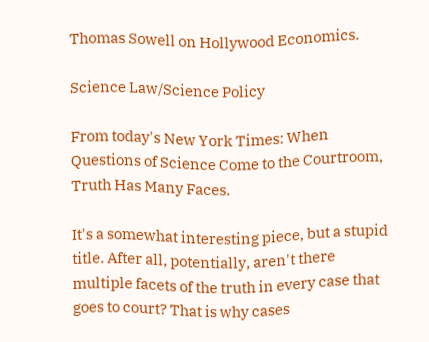Thomas Sowell on Hollywood Economics.

Science Law/Science Policy

From today's New York Times: When Questions of Science Come to the Courtroom, Truth Has Many Faces.

It's a somewhat interesting piece, but a stupid title. After all, potentially, aren't there multiple facets of the truth in every case that goes to court? That is why cases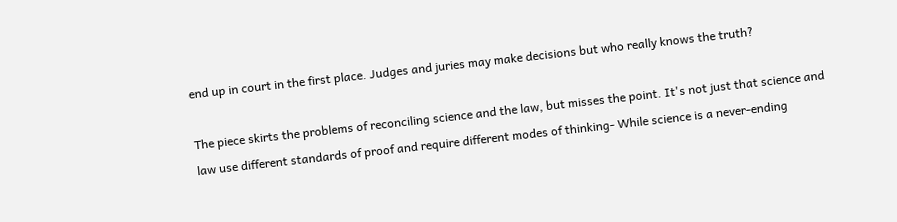end up in court in the first place. Judges and juries may make decisions but who really knows the truth?

The piece skirts the problems of reconciling science and the law, but misses the point. It's not just that science and law use different standards of proof and require different modes of thinking- While science is a never-ending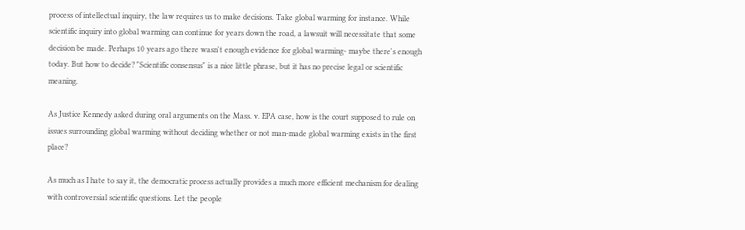process of intellectual inquiry, the law requires us to make decisions. Take global warming for instance. While scientific inquiry into global warming can continue for years down the road, a lawsuit will necessitate that some decision be made. Perhaps 10 years ago there wasn't enough evidence for global warming- maybe there's enough today. But how to decide? "Scientific consensus" is a nice little phrase, but it has no precise legal or scientific meaning.

As Justice Kennedy asked during oral arguments on the Mass. v. EPA case, how is the court supposed to rule on issues surrounding global warming without deciding whether or not man-made global warming exists in the first place?

As much as I hate to say it, the democratic process actually provides a much more efficient mechanism for dealing with controversial scientific questions. Let the people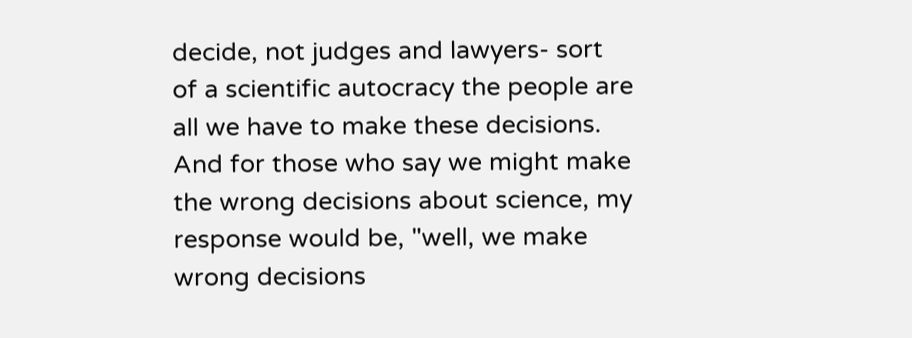decide, not judges and lawyers- sort of a scientific autocracy the people are all we have to make these decisions. And for those who say we might make the wrong decisions about science, my response would be, "well, we make wrong decisions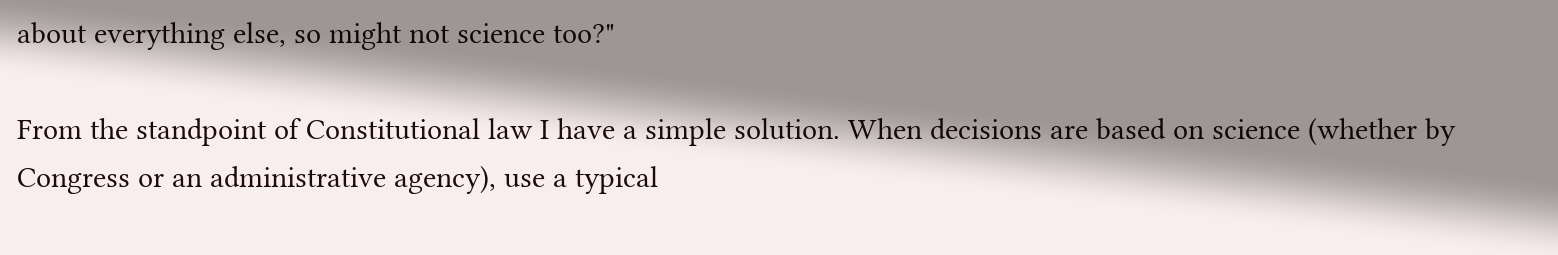about everything else, so might not science too?"

From the standpoint of Constitutional law I have a simple solution. When decisions are based on science (whether by Congress or an administrative agency), use a typical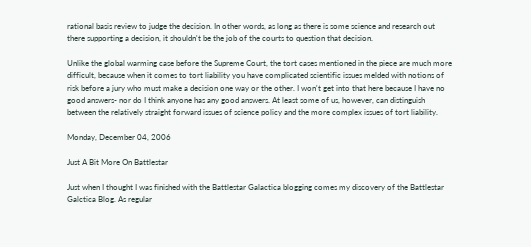rational basis review to judge the decision. In other words, as long as there is some science and research out there supporting a decision, it shouldn't be the job of the courts to question that decision.

Unlike the global warming case before the Supreme Court, the tort cases mentioned in the piece are much more difficult, because when it comes to tort liability you have complicated scientific issues melded with notions of risk before a jury who must make a decision one way or the other. I won't get into that here because I have no good answers- nor do I think anyone has any good answers. At least some of us, however, can distinguish between the relatively straight forward issues of science policy and the more complex issues of tort liability.

Monday, December 04, 2006

Just A Bit More On Battlestar

Just when I thought I was finished with the Battlestar Galactica blogging comes my discovery of the Battlestar Galctica Blog. As regular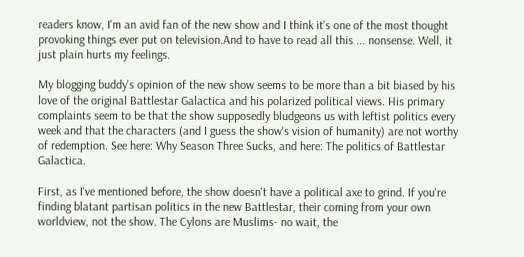readers know, I'm an avid fan of the new show and I think it's one of the most thought provoking things ever put on television.And to have to read all this ... nonsense. Well, it just plain hurts my feelings.

My blogging buddy's opinion of the new show seems to be more than a bit biased by his love of the original Battlestar Galactica and his polarized political views. His primary complaints seem to be that the show supposedly bludgeons us with leftist politics every week and that the characters (and I guess the show's vision of humanity) are not worthy of redemption. See here: Why Season Three Sucks, and here: The politics of Battlestar Galactica.

First, as I've mentioned before, the show doesn't have a political axe to grind. If you're finding blatant partisan politics in the new Battlestar, their coming from your own worldview, not the show. The Cylons are Muslims- no wait, the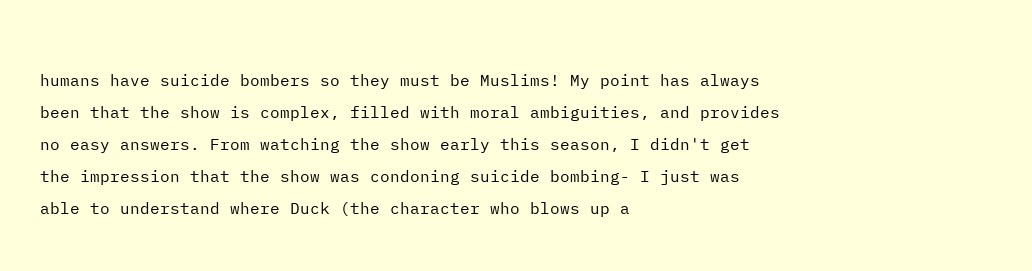humans have suicide bombers so they must be Muslims! My point has always been that the show is complex, filled with moral ambiguities, and provides no easy answers. From watching the show early this season, I didn't get the impression that the show was condoning suicide bombing- I just was able to understand where Duck (the character who blows up a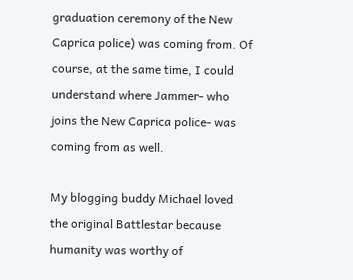graduation ceremony of the New Caprica police) was coming from. Of course, at the same time, I could understand where Jammer- who joins the New Caprica police- was coming from as well.

My blogging buddy Michael loved the original Battlestar because humanity was worthy of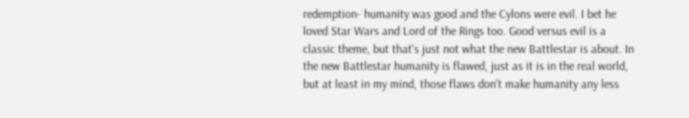redemption- humanity was good and the Cylons were evil. I bet he loved Star Wars and Lord of the Rings too. Good versus evil is a classic theme, but that's just not what the new Battlestar is about. In the new Battlestar humanity is flawed, just as it is in the real world, but at least in my mind, those flaws don't make humanity any less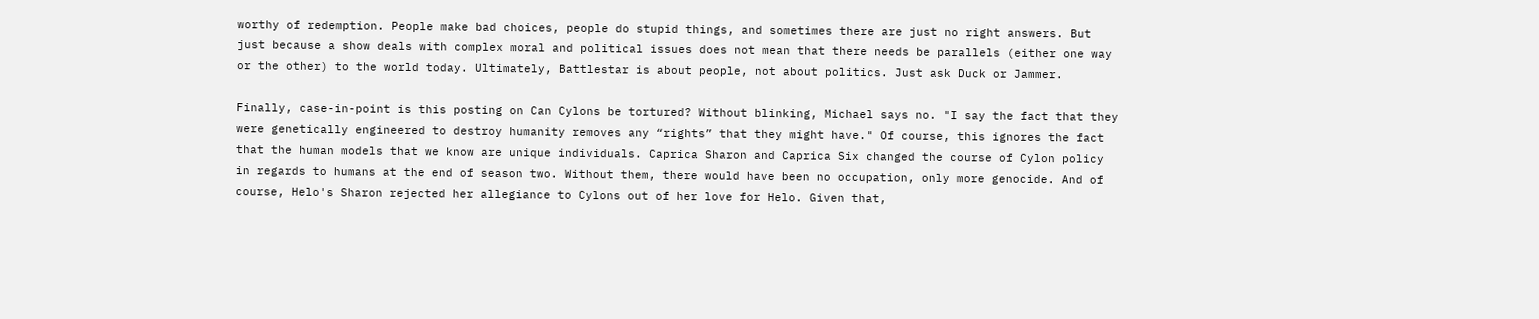worthy of redemption. People make bad choices, people do stupid things, and sometimes there are just no right answers. But just because a show deals with complex moral and political issues does not mean that there needs be parallels (either one way or the other) to the world today. Ultimately, Battlestar is about people, not about politics. Just ask Duck or Jammer.

Finally, case-in-point is this posting on Can Cylons be tortured? Without blinking, Michael says no. "I say the fact that they were genetically engineered to destroy humanity removes any “rights” that they might have." Of course, this ignores the fact that the human models that we know are unique individuals. Caprica Sharon and Caprica Six changed the course of Cylon policy in regards to humans at the end of season two. Without them, there would have been no occupation, only more genocide. And of course, Helo's Sharon rejected her allegiance to Cylons out of her love for Helo. Given that,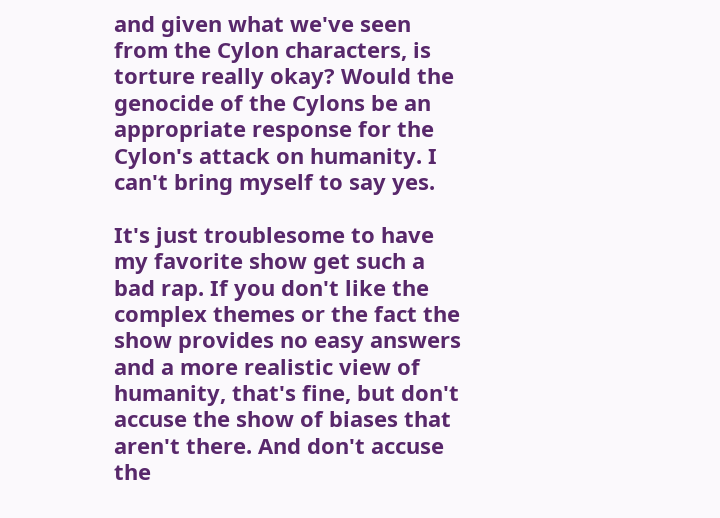and given what we've seen from the Cylon characters, is torture really okay? Would the genocide of the Cylons be an appropriate response for the Cylon's attack on humanity. I can't bring myself to say yes.

It's just troublesome to have my favorite show get such a bad rap. If you don't like the complex themes or the fact the show provides no easy answers and a more realistic view of humanity, that's fine, but don't accuse the show of biases that aren't there. And don't accuse the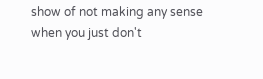show of not making any sense when you just don't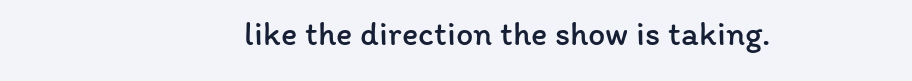like the direction the show is taking.